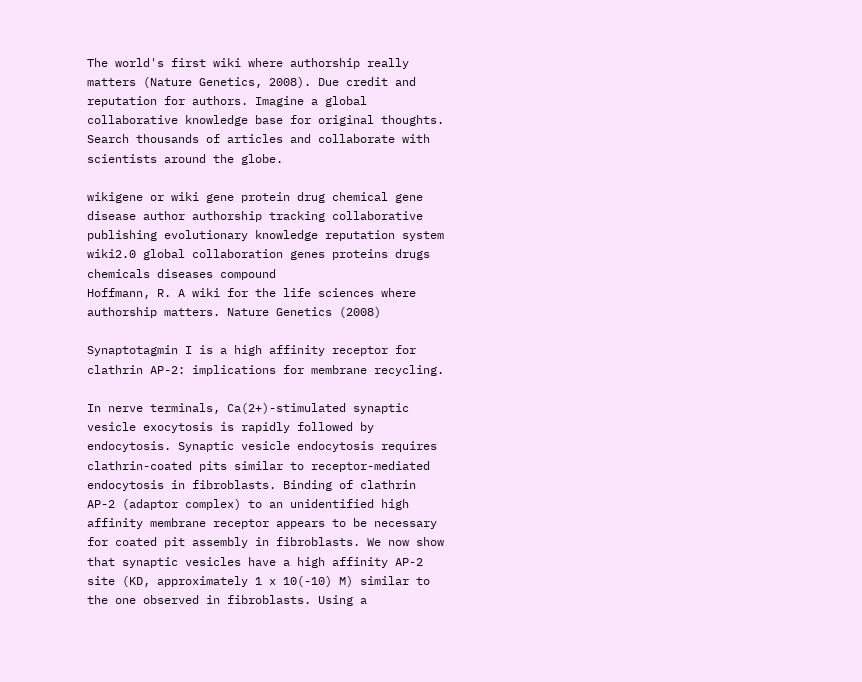The world's first wiki where authorship really matters (Nature Genetics, 2008). Due credit and reputation for authors. Imagine a global collaborative knowledge base for original thoughts. Search thousands of articles and collaborate with scientists around the globe.

wikigene or wiki gene protein drug chemical gene disease author authorship tracking collaborative publishing evolutionary knowledge reputation system wiki2.0 global collaboration genes proteins drugs chemicals diseases compound
Hoffmann, R. A wiki for the life sciences where authorship matters. Nature Genetics (2008)

Synaptotagmin I is a high affinity receptor for clathrin AP-2: implications for membrane recycling.

In nerve terminals, Ca(2+)-stimulated synaptic vesicle exocytosis is rapidly followed by endocytosis. Synaptic vesicle endocytosis requires clathrin-coated pits similar to receptor-mediated endocytosis in fibroblasts. Binding of clathrin AP-2 (adaptor complex) to an unidentified high affinity membrane receptor appears to be necessary for coated pit assembly in fibroblasts. We now show that synaptic vesicles have a high affinity AP-2 site (KD, approximately 1 x 10(-10) M) similar to the one observed in fibroblasts. Using a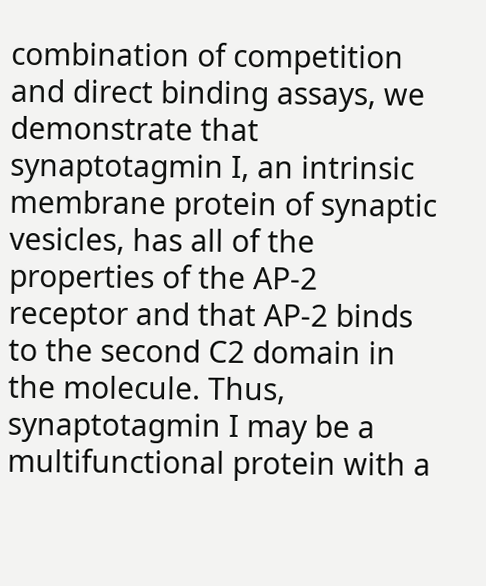combination of competition and direct binding assays, we demonstrate that synaptotagmin I, an intrinsic membrane protein of synaptic vesicles, has all of the properties of the AP-2 receptor and that AP-2 binds to the second C2 domain in the molecule. Thus, synaptotagmin I may be a multifunctional protein with a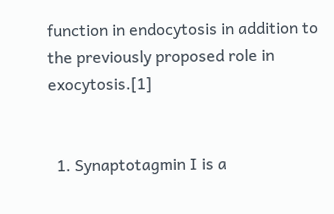function in endocytosis in addition to the previously proposed role in exocytosis.[1]


  1. Synaptotagmin I is a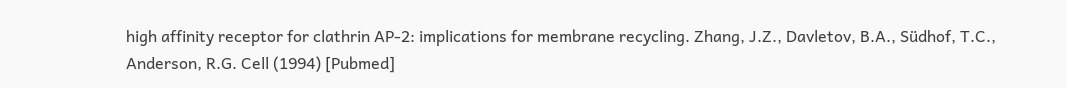high affinity receptor for clathrin AP-2: implications for membrane recycling. Zhang, J.Z., Davletov, B.A., Südhof, T.C., Anderson, R.G. Cell (1994) [Pubmed]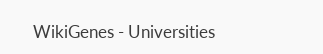WikiGenes - Universities